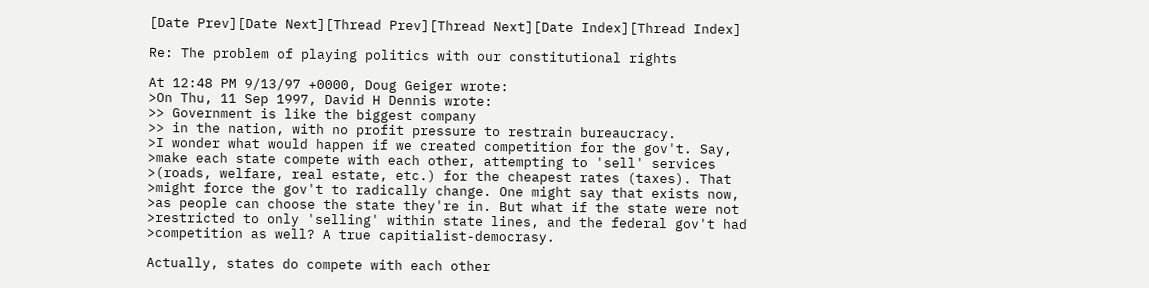[Date Prev][Date Next][Thread Prev][Thread Next][Date Index][Thread Index]

Re: The problem of playing politics with our constitutional rights

At 12:48 PM 9/13/97 +0000, Doug Geiger wrote:
>On Thu, 11 Sep 1997, David H Dennis wrote:
>> Government is like the biggest company
>> in the nation, with no profit pressure to restrain bureaucracy.
>I wonder what would happen if we created competition for the gov't. Say,
>make each state compete with each other, attempting to 'sell' services
>(roads, welfare, real estate, etc.) for the cheapest rates (taxes). That
>might force the gov't to radically change. One might say that exists now,
>as people can choose the state they're in. But what if the state were not
>restricted to only 'selling' within state lines, and the federal gov't had
>competition as well? A true capitialist-democrasy.

Actually, states do compete with each other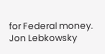for Federal money.
Jon Lebkowsky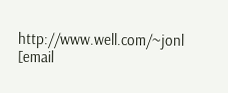http://www.well.com/~jonl
[email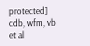protected]                  cdb, wfm, vb et al